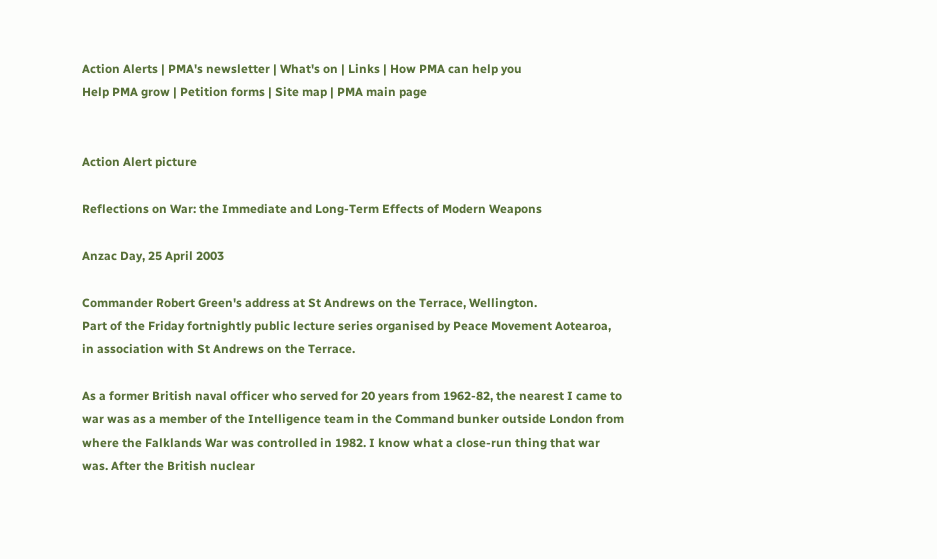Action Alerts | PMA's newsletter | What's on | Links | How PMA can help you
Help PMA grow | Petition forms | Site map | PMA main page


Action Alert picture

Reflections on War: the Immediate and Long-Term Effects of Modern Weapons

Anzac Day, 25 April 2003

Commander Robert Green's address at St Andrews on the Terrace, Wellington.
Part of the Friday fortnightly public lecture series organised by Peace Movement Aotearoa, in association with St Andrews on the Terrace.

As a former British naval officer who served for 20 years from 1962-82, the nearest I came to war was as a member of the Intelligence team in the Command bunker outside London from where the Falklands War was controlled in 1982. I know what a close-run thing that war was. After the British nuclear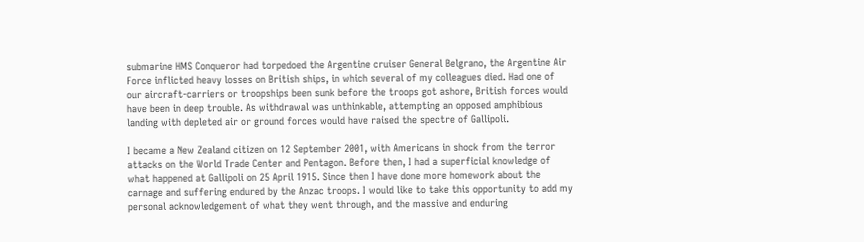submarine HMS Conqueror had torpedoed the Argentine cruiser General Belgrano, the Argentine Air Force inflicted heavy losses on British ships, in which several of my colleagues died. Had one of our aircraft-carriers or troopships been sunk before the troops got ashore, British forces would have been in deep trouble. As withdrawal was unthinkable, attempting an opposed amphibious landing with depleted air or ground forces would have raised the spectre of Gallipoli.

I became a New Zealand citizen on 12 September 2001, with Americans in shock from the terror attacks on the World Trade Center and Pentagon. Before then, I had a superficial knowledge of what happened at Gallipoli on 25 April 1915. Since then I have done more homework about the carnage and suffering endured by the Anzac troops. I would like to take this opportunity to add my personal acknowledgement of what they went through, and the massive and enduring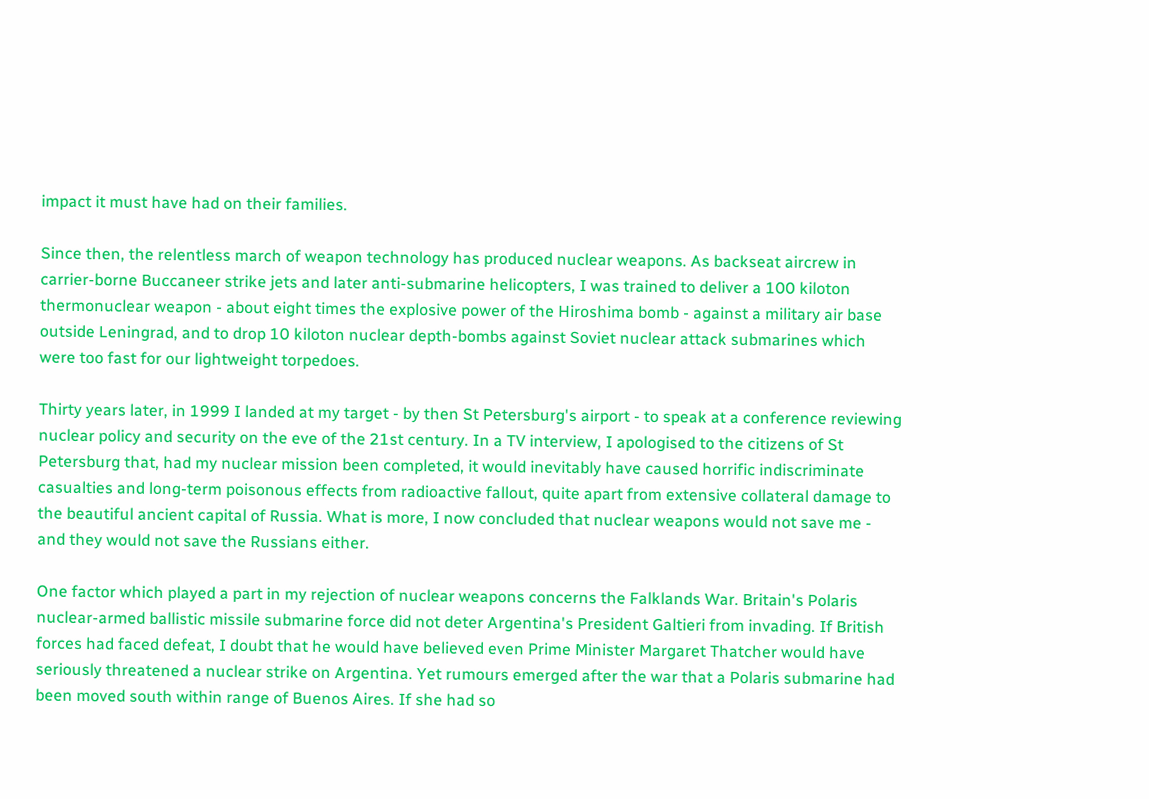impact it must have had on their families.

Since then, the relentless march of weapon technology has produced nuclear weapons. As backseat aircrew in carrier-borne Buccaneer strike jets and later anti-submarine helicopters, I was trained to deliver a 100 kiloton thermonuclear weapon - about eight times the explosive power of the Hiroshima bomb - against a military air base outside Leningrad, and to drop 10 kiloton nuclear depth-bombs against Soviet nuclear attack submarines which were too fast for our lightweight torpedoes.

Thirty years later, in 1999 I landed at my target - by then St Petersburg's airport - to speak at a conference reviewing nuclear policy and security on the eve of the 21st century. In a TV interview, I apologised to the citizens of St Petersburg that, had my nuclear mission been completed, it would inevitably have caused horrific indiscriminate casualties and long-term poisonous effects from radioactive fallout, quite apart from extensive collateral damage to the beautiful ancient capital of Russia. What is more, I now concluded that nuclear weapons would not save me - and they would not save the Russians either.

One factor which played a part in my rejection of nuclear weapons concerns the Falklands War. Britain's Polaris nuclear-armed ballistic missile submarine force did not deter Argentina's President Galtieri from invading. If British forces had faced defeat, I doubt that he would have believed even Prime Minister Margaret Thatcher would have seriously threatened a nuclear strike on Argentina. Yet rumours emerged after the war that a Polaris submarine had been moved south within range of Buenos Aires. If she had so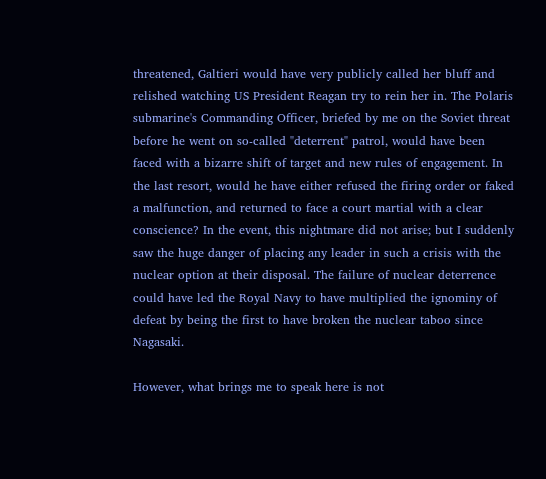threatened, Galtieri would have very publicly called her bluff and relished watching US President Reagan try to rein her in. The Polaris submarine's Commanding Officer, briefed by me on the Soviet threat before he went on so-called "deterrent" patrol, would have been faced with a bizarre shift of target and new rules of engagement. In the last resort, would he have either refused the firing order or faked a malfunction, and returned to face a court martial with a clear conscience? In the event, this nightmare did not arise; but I suddenly saw the huge danger of placing any leader in such a crisis with the nuclear option at their disposal. The failure of nuclear deterrence could have led the Royal Navy to have multiplied the ignominy of defeat by being the first to have broken the nuclear taboo since Nagasaki.

However, what brings me to speak here is not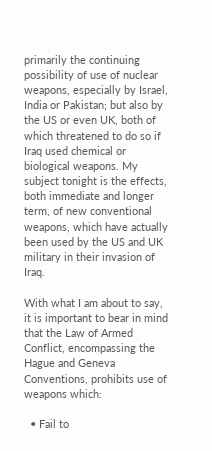primarily the continuing possibility of use of nuclear weapons, especially by Israel, India or Pakistan; but also by the US or even UK, both of which threatened to do so if Iraq used chemical or biological weapons. My subject tonight is the effects, both immediate and longer term, of new conventional weapons, which have actually been used by the US and UK military in their invasion of Iraq.

With what I am about to say, it is important to bear in mind that the Law of Armed Conflict, encompassing the Hague and Geneva Conventions, prohibits use of weapons which:

  • Fail to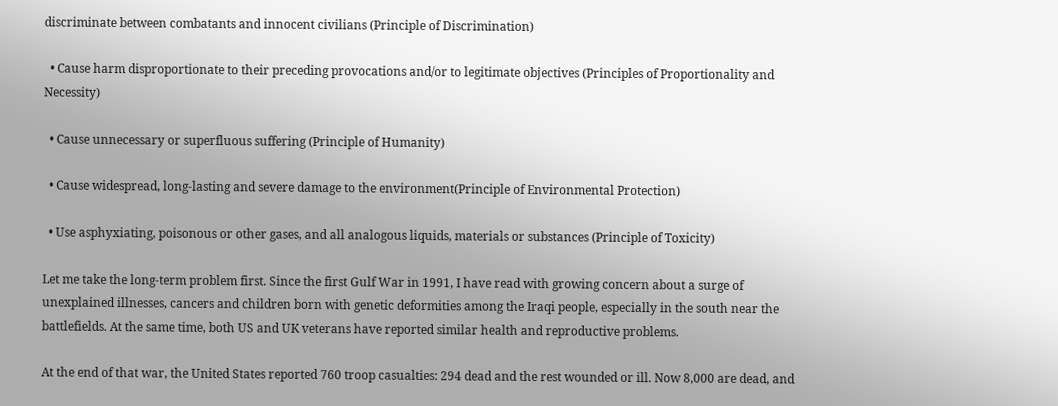discriminate between combatants and innocent civilians (Principle of Discrimination)

  • Cause harm disproportionate to their preceding provocations and/or to legitimate objectives (Principles of Proportionality and Necessity)

  • Cause unnecessary or superfluous suffering (Principle of Humanity)

  • Cause widespread, long-lasting and severe damage to the environment(Principle of Environmental Protection)

  • Use asphyxiating, poisonous or other gases, and all analogous liquids, materials or substances (Principle of Toxicity)

Let me take the long-term problem first. Since the first Gulf War in 1991, I have read with growing concern about a surge of unexplained illnesses, cancers and children born with genetic deformities among the Iraqi people, especially in the south near the battlefields. At the same time, both US and UK veterans have reported similar health and reproductive problems.

At the end of that war, the United States reported 760 troop casualties: 294 dead and the rest wounded or ill. Now 8,000 are dead, and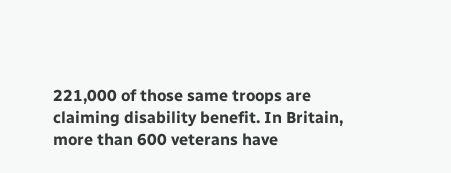221,000 of those same troops are claiming disability benefit. In Britain, more than 600 veterans have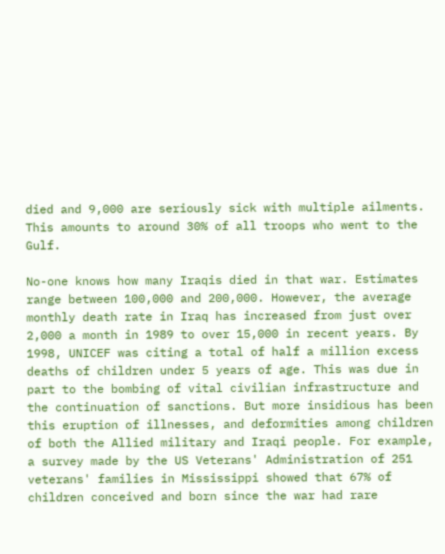died and 9,000 are seriously sick with multiple ailments. This amounts to around 30% of all troops who went to the Gulf.

No-one knows how many Iraqis died in that war. Estimates range between 100,000 and 200,000. However, the average monthly death rate in Iraq has increased from just over 2,000 a month in 1989 to over 15,000 in recent years. By 1998, UNICEF was citing a total of half a million excess deaths of children under 5 years of age. This was due in part to the bombing of vital civilian infrastructure and the continuation of sanctions. But more insidious has been this eruption of illnesses, and deformities among children of both the Allied military and Iraqi people. For example, a survey made by the US Veterans' Administration of 251 veterans' families in Mississippi showed that 67% of children conceived and born since the war had rare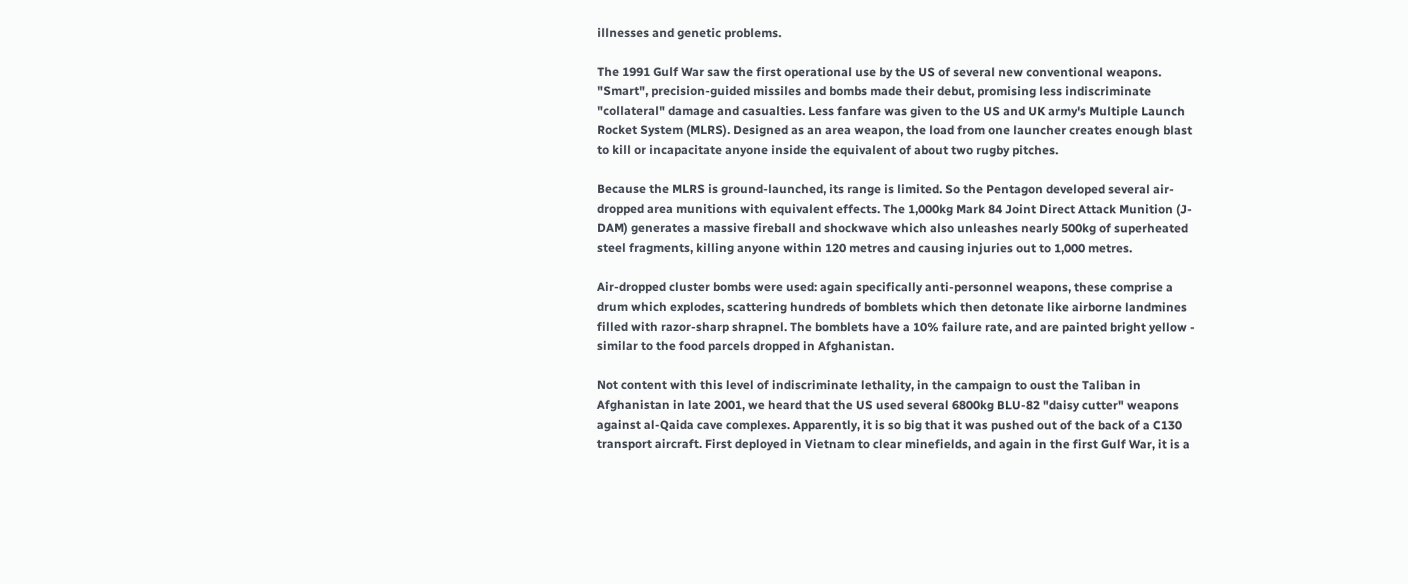illnesses and genetic problems.

The 1991 Gulf War saw the first operational use by the US of several new conventional weapons. "Smart", precision-guided missiles and bombs made their debut, promising less indiscriminate "collateral" damage and casualties. Less fanfare was given to the US and UK army's Multiple Launch Rocket System (MLRS). Designed as an area weapon, the load from one launcher creates enough blast to kill or incapacitate anyone inside the equivalent of about two rugby pitches.

Because the MLRS is ground-launched, its range is limited. So the Pentagon developed several air-dropped area munitions with equivalent effects. The 1,000kg Mark 84 Joint Direct Attack Munition (J-DAM) generates a massive fireball and shockwave which also unleashes nearly 500kg of superheated steel fragments, killing anyone within 120 metres and causing injuries out to 1,000 metres.

Air-dropped cluster bombs were used: again specifically anti-personnel weapons, these comprise a drum which explodes, scattering hundreds of bomblets which then detonate like airborne landmines filled with razor-sharp shrapnel. The bomblets have a 10% failure rate, and are painted bright yellow - similar to the food parcels dropped in Afghanistan.

Not content with this level of indiscriminate lethality, in the campaign to oust the Taliban in Afghanistan in late 2001, we heard that the US used several 6800kg BLU-82 "daisy cutter" weapons against al-Qaida cave complexes. Apparently, it is so big that it was pushed out of the back of a C130 transport aircraft. First deployed in Vietnam to clear minefields, and again in the first Gulf War, it is a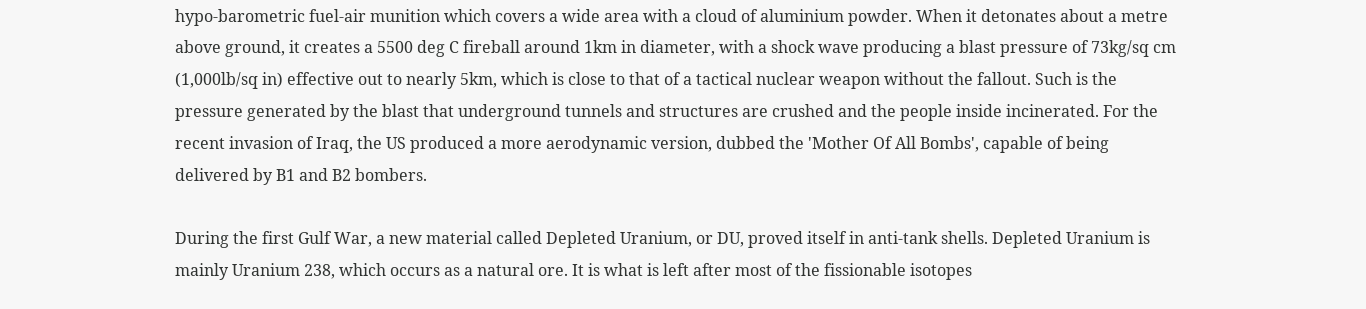hypo-barometric fuel-air munition which covers a wide area with a cloud of aluminium powder. When it detonates about a metre above ground, it creates a 5500 deg C fireball around 1km in diameter, with a shock wave producing a blast pressure of 73kg/sq cm (1,000lb/sq in) effective out to nearly 5km, which is close to that of a tactical nuclear weapon without the fallout. Such is the pressure generated by the blast that underground tunnels and structures are crushed and the people inside incinerated. For the recent invasion of Iraq, the US produced a more aerodynamic version, dubbed the 'Mother Of All Bombs', capable of being delivered by B1 and B2 bombers.

During the first Gulf War, a new material called Depleted Uranium, or DU, proved itself in anti-tank shells. Depleted Uranium is mainly Uranium 238, which occurs as a natural ore. It is what is left after most of the fissionable isotopes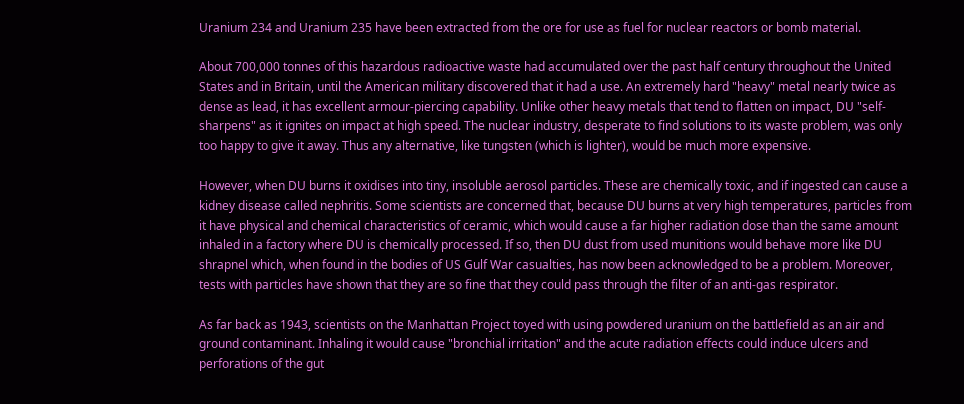Uranium 234 and Uranium 235 have been extracted from the ore for use as fuel for nuclear reactors or bomb material.

About 700,000 tonnes of this hazardous radioactive waste had accumulated over the past half century throughout the United States and in Britain, until the American military discovered that it had a use. An extremely hard "heavy" metal nearly twice as dense as lead, it has excellent armour-piercing capability. Unlike other heavy metals that tend to flatten on impact, DU "self-sharpens" as it ignites on impact at high speed. The nuclear industry, desperate to find solutions to its waste problem, was only too happy to give it away. Thus any alternative, like tungsten (which is lighter), would be much more expensive.

However, when DU burns it oxidises into tiny, insoluble aerosol particles. These are chemically toxic, and if ingested can cause a kidney disease called nephritis. Some scientists are concerned that, because DU burns at very high temperatures, particles from it have physical and chemical characteristics of ceramic, which would cause a far higher radiation dose than the same amount inhaled in a factory where DU is chemically processed. If so, then DU dust from used munitions would behave more like DU shrapnel which, when found in the bodies of US Gulf War casualties, has now been acknowledged to be a problem. Moreover, tests with particles have shown that they are so fine that they could pass through the filter of an anti-gas respirator.

As far back as 1943, scientists on the Manhattan Project toyed with using powdered uranium on the battlefield as an air and ground contaminant. Inhaling it would cause "bronchial irritation" and the acute radiation effects could induce ulcers and perforations of the gut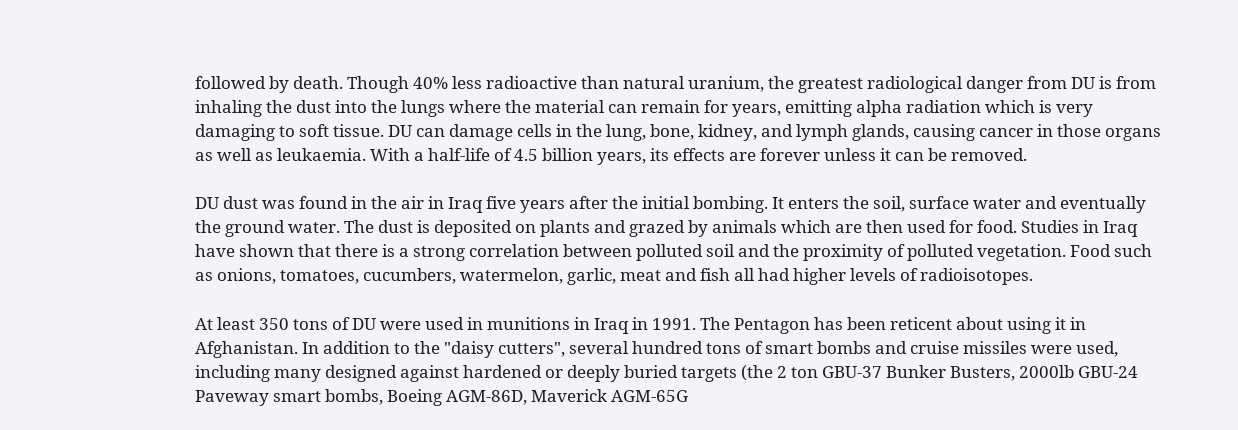followed by death. Though 40% less radioactive than natural uranium, the greatest radiological danger from DU is from inhaling the dust into the lungs where the material can remain for years, emitting alpha radiation which is very damaging to soft tissue. DU can damage cells in the lung, bone, kidney, and lymph glands, causing cancer in those organs as well as leukaemia. With a half-life of 4.5 billion years, its effects are forever unless it can be removed.

DU dust was found in the air in Iraq five years after the initial bombing. It enters the soil, surface water and eventually the ground water. The dust is deposited on plants and grazed by animals which are then used for food. Studies in Iraq have shown that there is a strong correlation between polluted soil and the proximity of polluted vegetation. Food such as onions, tomatoes, cucumbers, watermelon, garlic, meat and fish all had higher levels of radioisotopes.

At least 350 tons of DU were used in munitions in Iraq in 1991. The Pentagon has been reticent about using it in Afghanistan. In addition to the "daisy cutters", several hundred tons of smart bombs and cruise missiles were used, including many designed against hardened or deeply buried targets (the 2 ton GBU-37 Bunker Busters, 2000lb GBU-24 Paveway smart bombs, Boeing AGM-86D, Maverick AGM-65G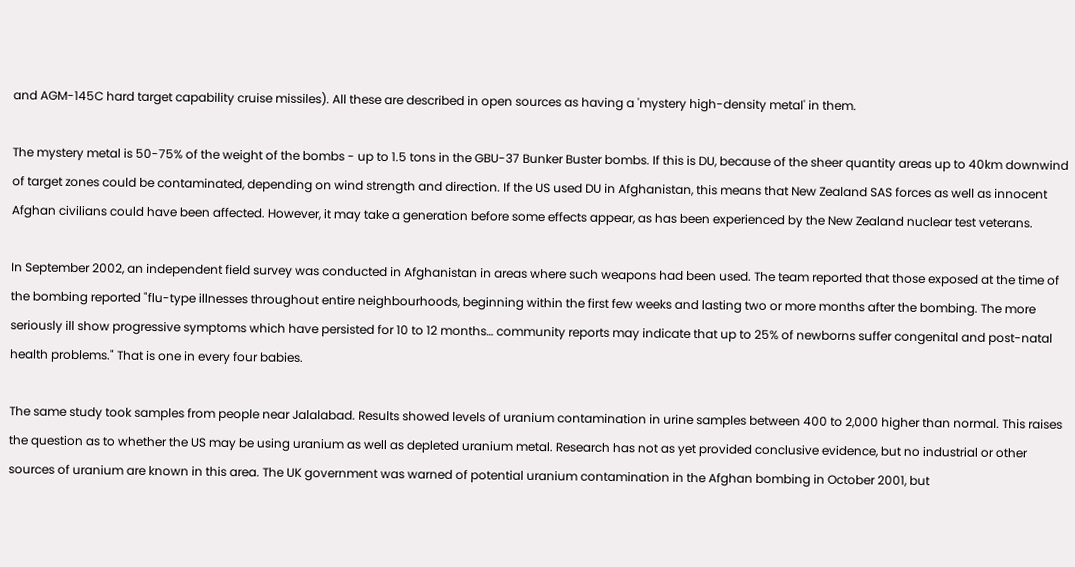and AGM-145C hard target capability cruise missiles). All these are described in open sources as having a 'mystery high-density metal' in them.

The mystery metal is 50-75% of the weight of the bombs - up to 1.5 tons in the GBU-37 Bunker Buster bombs. If this is DU, because of the sheer quantity areas up to 40km downwind of target zones could be contaminated, depending on wind strength and direction. If the US used DU in Afghanistan, this means that New Zealand SAS forces as well as innocent Afghan civilians could have been affected. However, it may take a generation before some effects appear, as has been experienced by the New Zealand nuclear test veterans.

In September 2002, an independent field survey was conducted in Afghanistan in areas where such weapons had been used. The team reported that those exposed at the time of the bombing reported "flu-type illnesses throughout entire neighbourhoods, beginning within the first few weeks and lasting two or more months after the bombing. The more seriously ill show progressive symptoms which have persisted for 10 to 12 months… community reports may indicate that up to 25% of newborns suffer congenital and post-natal health problems." That is one in every four babies.

The same study took samples from people near Jalalabad. Results showed levels of uranium contamination in urine samples between 400 to 2,000 higher than normal. This raises the question as to whether the US may be using uranium as well as depleted uranium metal. Research has not as yet provided conclusive evidence, but no industrial or other sources of uranium are known in this area. The UK government was warned of potential uranium contamination in the Afghan bombing in October 2001, but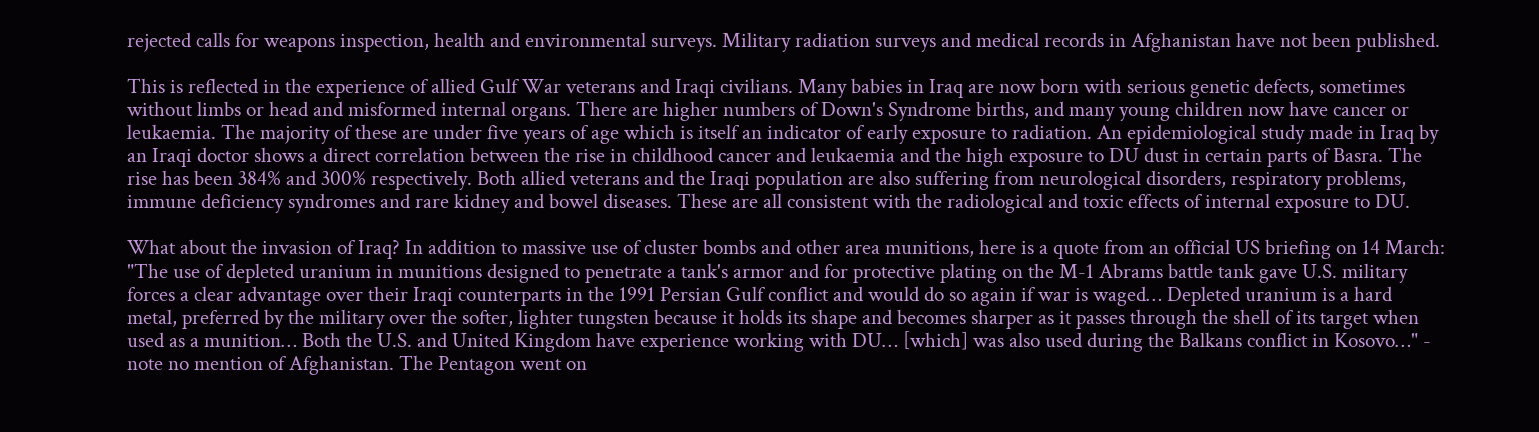rejected calls for weapons inspection, health and environmental surveys. Military radiation surveys and medical records in Afghanistan have not been published.

This is reflected in the experience of allied Gulf War veterans and Iraqi civilians. Many babies in Iraq are now born with serious genetic defects, sometimes without limbs or head and misformed internal organs. There are higher numbers of Down's Syndrome births, and many young children now have cancer or leukaemia. The majority of these are under five years of age which is itself an indicator of early exposure to radiation. An epidemiological study made in Iraq by an Iraqi doctor shows a direct correlation between the rise in childhood cancer and leukaemia and the high exposure to DU dust in certain parts of Basra. The rise has been 384% and 300% respectively. Both allied veterans and the Iraqi population are also suffering from neurological disorders, respiratory problems, immune deficiency syndromes and rare kidney and bowel diseases. These are all consistent with the radiological and toxic effects of internal exposure to DU.

What about the invasion of Iraq? In addition to massive use of cluster bombs and other area munitions, here is a quote from an official US briefing on 14 March: "The use of depleted uranium in munitions designed to penetrate a tank's armor and for protective plating on the M-1 Abrams battle tank gave U.S. military forces a clear advantage over their Iraqi counterparts in the 1991 Persian Gulf conflict and would do so again if war is waged… Depleted uranium is a hard metal, preferred by the military over the softer, lighter tungsten because it holds its shape and becomes sharper as it passes through the shell of its target when used as a munition… Both the U.S. and United Kingdom have experience working with DU… [which] was also used during the Balkans conflict in Kosovo…" - note no mention of Afghanistan. The Pentagon went on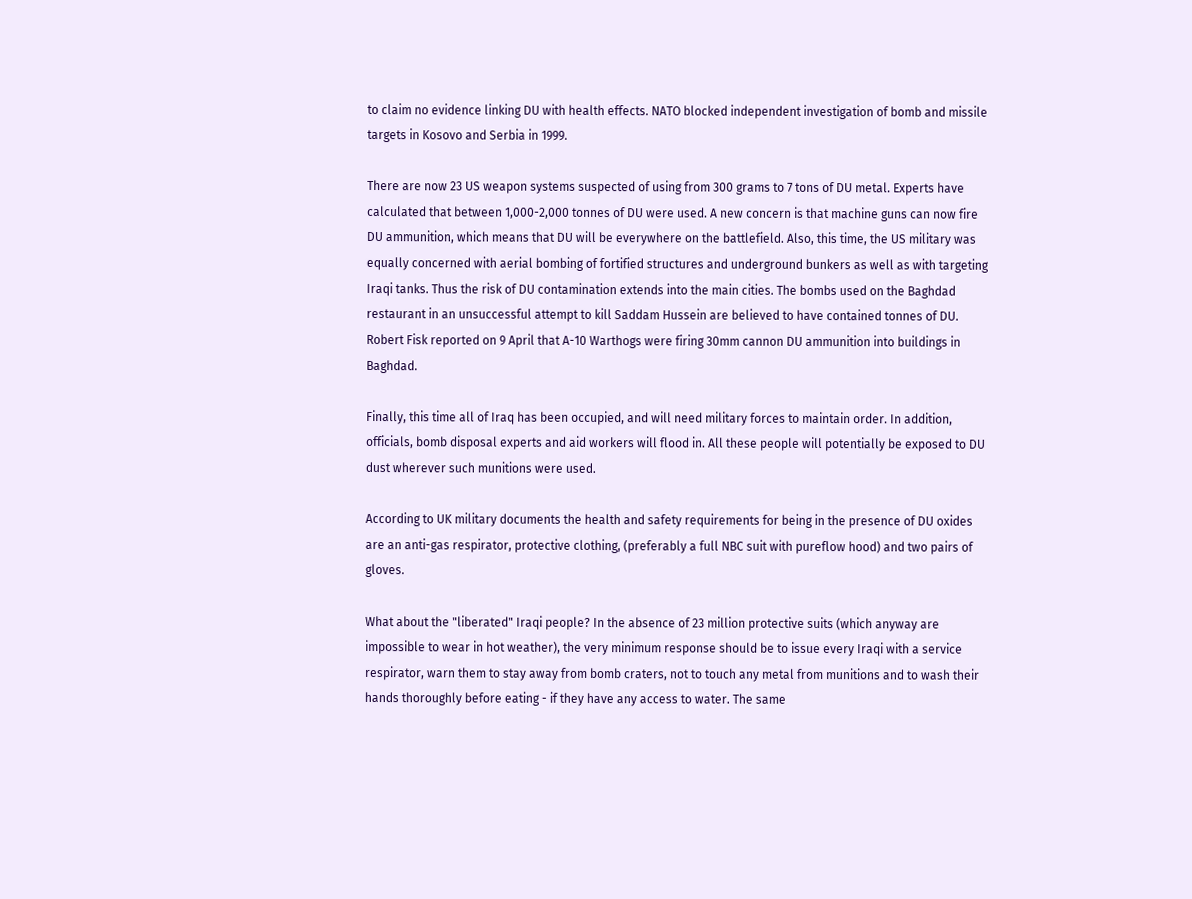to claim no evidence linking DU with health effects. NATO blocked independent investigation of bomb and missile targets in Kosovo and Serbia in 1999.

There are now 23 US weapon systems suspected of using from 300 grams to 7 tons of DU metal. Experts have calculated that between 1,000-2,000 tonnes of DU were used. A new concern is that machine guns can now fire DU ammunition, which means that DU will be everywhere on the battlefield. Also, this time, the US military was equally concerned with aerial bombing of fortified structures and underground bunkers as well as with targeting Iraqi tanks. Thus the risk of DU contamination extends into the main cities. The bombs used on the Baghdad restaurant in an unsuccessful attempt to kill Saddam Hussein are believed to have contained tonnes of DU. Robert Fisk reported on 9 April that A-10 Warthogs were firing 30mm cannon DU ammunition into buildings in Baghdad.

Finally, this time all of Iraq has been occupied, and will need military forces to maintain order. In addition, officials, bomb disposal experts and aid workers will flood in. All these people will potentially be exposed to DU dust wherever such munitions were used.

According to UK military documents the health and safety requirements for being in the presence of DU oxides are an anti-gas respirator, protective clothing, (preferably a full NBC suit with pureflow hood) and two pairs of gloves.

What about the "liberated" Iraqi people? In the absence of 23 million protective suits (which anyway are impossible to wear in hot weather), the very minimum response should be to issue every Iraqi with a service respirator, warn them to stay away from bomb craters, not to touch any metal from munitions and to wash their hands thoroughly before eating - if they have any access to water. The same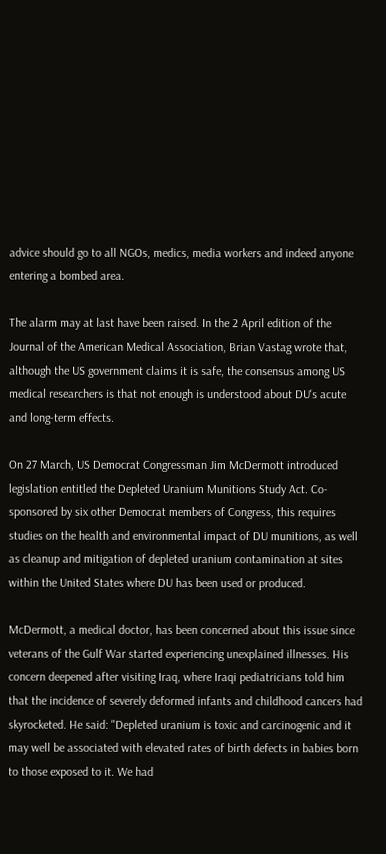advice should go to all NGOs, medics, media workers and indeed anyone entering a bombed area.

The alarm may at last have been raised. In the 2 April edition of the Journal of the American Medical Association, Brian Vastag wrote that, although the US government claims it is safe, the consensus among US medical researchers is that not enough is understood about DU's acute and long-term effects.

On 27 March, US Democrat Congressman Jim McDermott introduced legislation entitled the Depleted Uranium Munitions Study Act. Co-sponsored by six other Democrat members of Congress, this requires studies on the health and environmental impact of DU munitions, as well as cleanup and mitigation of depleted uranium contamination at sites within the United States where DU has been used or produced.

McDermott, a medical doctor, has been concerned about this issue since veterans of the Gulf War started experiencing unexplained illnesses. His concern deepened after visiting Iraq, where Iraqi pediatricians told him that the incidence of severely deformed infants and childhood cancers had skyrocketed. He said: "Depleted uranium is toxic and carcinogenic and it may well be associated with elevated rates of birth defects in babies born to those exposed to it. We had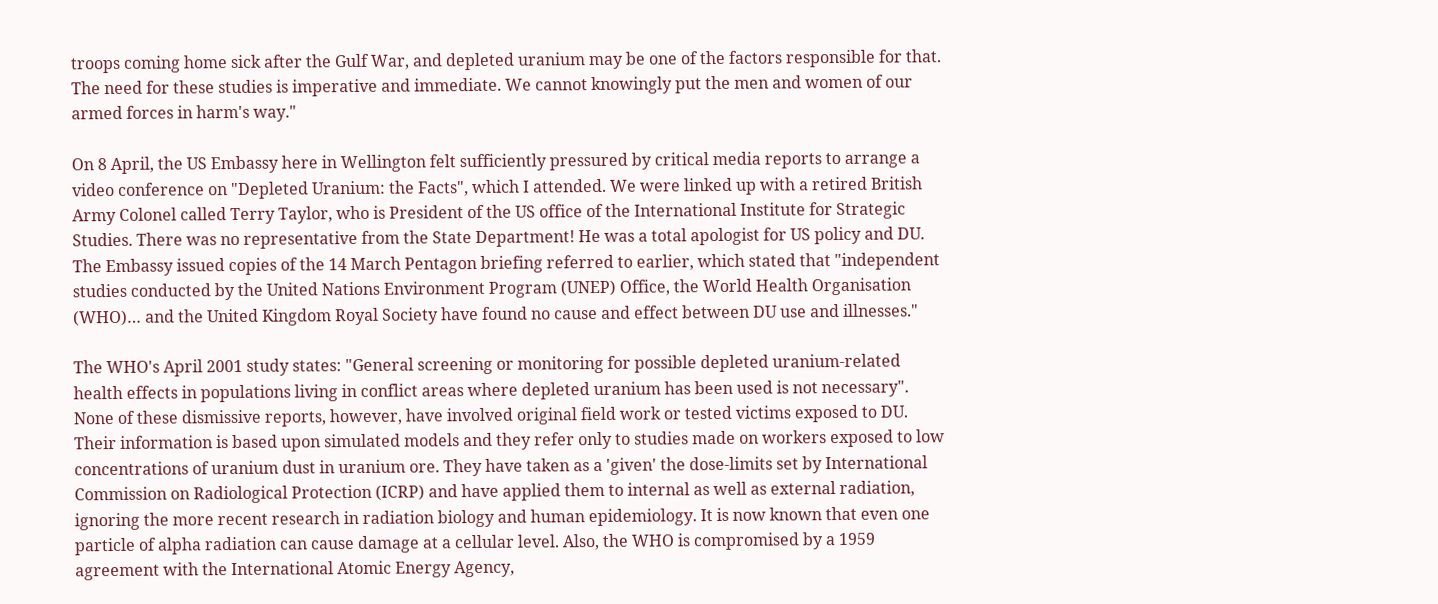troops coming home sick after the Gulf War, and depleted uranium may be one of the factors responsible for that. The need for these studies is imperative and immediate. We cannot knowingly put the men and women of our armed forces in harm's way."

On 8 April, the US Embassy here in Wellington felt sufficiently pressured by critical media reports to arrange a video conference on "Depleted Uranium: the Facts", which I attended. We were linked up with a retired British Army Colonel called Terry Taylor, who is President of the US office of the International Institute for Strategic Studies. There was no representative from the State Department! He was a total apologist for US policy and DU. The Embassy issued copies of the 14 March Pentagon briefing referred to earlier, which stated that "independent studies conducted by the United Nations Environment Program (UNEP) Office, the World Health Organisation (WHO)… and the United Kingdom Royal Society have found no cause and effect between DU use and illnesses."

The WHO's April 2001 study states: "General screening or monitoring for possible depleted uranium-related health effects in populations living in conflict areas where depleted uranium has been used is not necessary". None of these dismissive reports, however, have involved original field work or tested victims exposed to DU. Their information is based upon simulated models and they refer only to studies made on workers exposed to low concentrations of uranium dust in uranium ore. They have taken as a 'given' the dose-limits set by International Commission on Radiological Protection (ICRP) and have applied them to internal as well as external radiation, ignoring the more recent research in radiation biology and human epidemiology. It is now known that even one particle of alpha radiation can cause damage at a cellular level. Also, the WHO is compromised by a 1959 agreement with the International Atomic Energy Agency,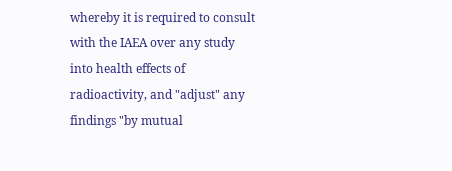whereby it is required to consult with the IAEA over any study into health effects of radioactivity, and "adjust" any findings "by mutual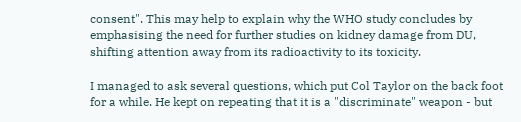consent". This may help to explain why the WHO study concludes by emphasising the need for further studies on kidney damage from DU, shifting attention away from its radioactivity to its toxicity.

I managed to ask several questions, which put Col Taylor on the back foot for a while. He kept on repeating that it is a "discriminate" weapon - but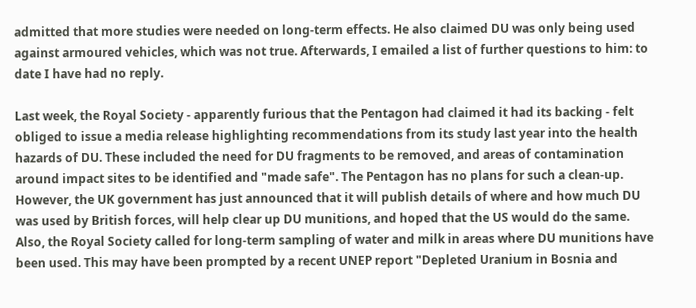admitted that more studies were needed on long-term effects. He also claimed DU was only being used against armoured vehicles, which was not true. Afterwards, I emailed a list of further questions to him: to date I have had no reply.

Last week, the Royal Society - apparently furious that the Pentagon had claimed it had its backing - felt obliged to issue a media release highlighting recommendations from its study last year into the health hazards of DU. These included the need for DU fragments to be removed, and areas of contamination around impact sites to be identified and "made safe". The Pentagon has no plans for such a clean-up. However, the UK government has just announced that it will publish details of where and how much DU was used by British forces, will help clear up DU munitions, and hoped that the US would do the same. Also, the Royal Society called for long-term sampling of water and milk in areas where DU munitions have been used. This may have been prompted by a recent UNEP report "Depleted Uranium in Bosnia and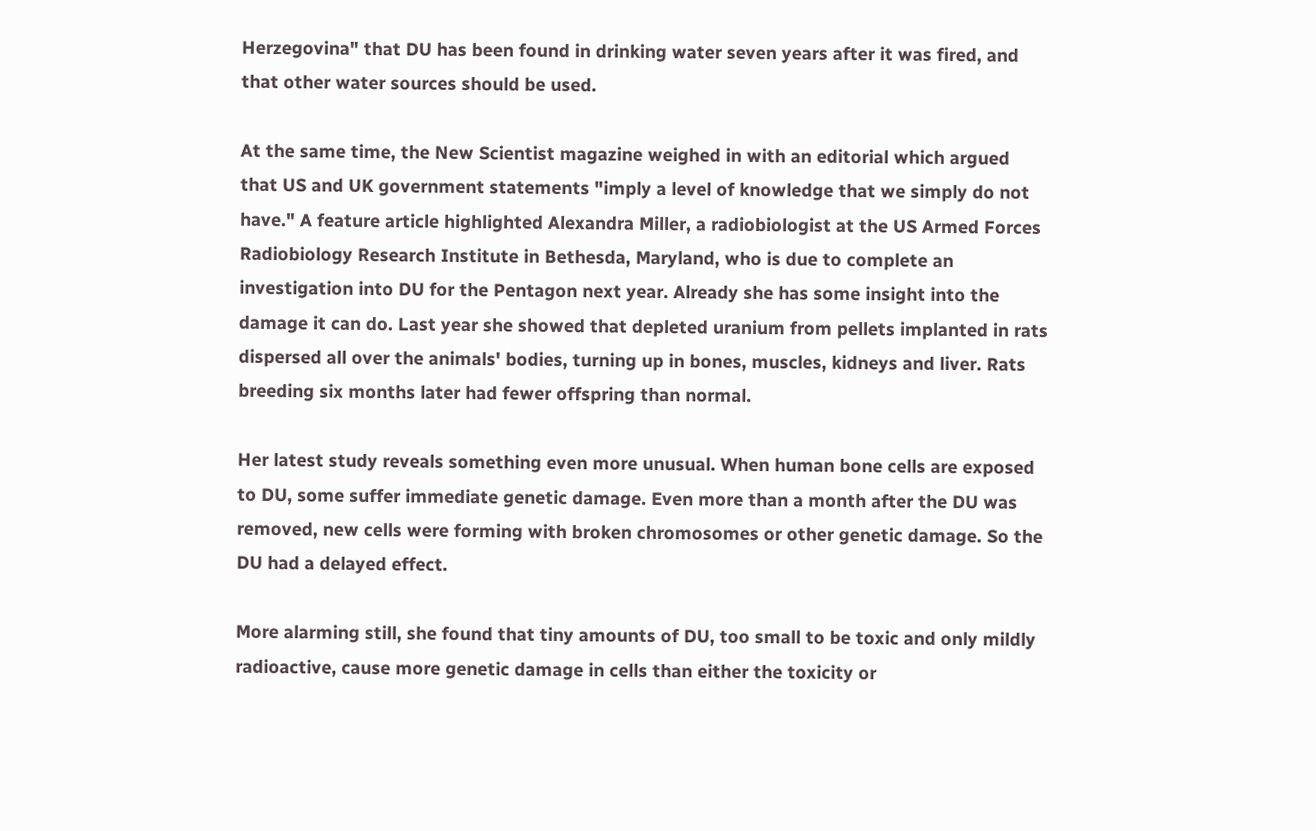Herzegovina" that DU has been found in drinking water seven years after it was fired, and that other water sources should be used.

At the same time, the New Scientist magazine weighed in with an editorial which argued that US and UK government statements "imply a level of knowledge that we simply do not have." A feature article highlighted Alexandra Miller, a radiobiologist at the US Armed Forces Radiobiology Research Institute in Bethesda, Maryland, who is due to complete an investigation into DU for the Pentagon next year. Already she has some insight into the damage it can do. Last year she showed that depleted uranium from pellets implanted in rats dispersed all over the animals' bodies, turning up in bones, muscles, kidneys and liver. Rats breeding six months later had fewer offspring than normal.

Her latest study reveals something even more unusual. When human bone cells are exposed to DU, some suffer immediate genetic damage. Even more than a month after the DU was removed, new cells were forming with broken chromosomes or other genetic damage. So the DU had a delayed effect.

More alarming still, she found that tiny amounts of DU, too small to be toxic and only mildly radioactive, cause more genetic damage in cells than either the toxicity or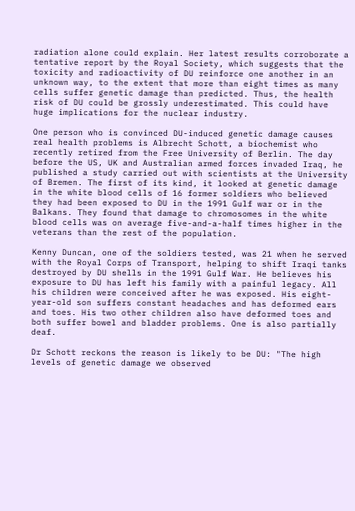radiation alone could explain. Her latest results corroborate a tentative report by the Royal Society, which suggests that the toxicity and radioactivity of DU reinforce one another in an unknown way, to the extent that more than eight times as many cells suffer genetic damage than predicted. Thus, the health risk of DU could be grossly underestimated. This could have huge implications for the nuclear industry.

One person who is convinced DU-induced genetic damage causes real health problems is Albrecht Schott, a biochemist who recently retired from the Free University of Berlin. The day before the US, UK and Australian armed forces invaded Iraq, he published a study carried out with scientists at the University of Bremen. The first of its kind, it looked at genetic damage in the white blood cells of 16 former soldiers who believed they had been exposed to DU in the 1991 Gulf war or in the Balkans. They found that damage to chromosomes in the white blood cells was on average five-and-a-half times higher in the veterans than the rest of the population.

Kenny Duncan, one of the soldiers tested, was 21 when he served with the Royal Corps of Transport, helping to shift Iraqi tanks destroyed by DU shells in the 1991 Gulf War. He believes his exposure to DU has left his family with a painful legacy. All his children were conceived after he was exposed. His eight-year-old son suffers constant headaches and has deformed ears and toes. His two other children also have deformed toes and both suffer bowel and bladder problems. One is also partially deaf.

Dr Schott reckons the reason is likely to be DU: "The high levels of genetic damage we observed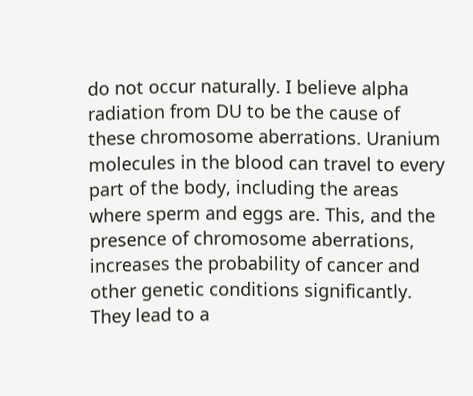do not occur naturally. I believe alpha radiation from DU to be the cause of these chromosome aberrations. Uranium molecules in the blood can travel to every part of the body, including the areas where sperm and eggs are. This, and the presence of chromosome aberrations, increases the probability of cancer and other genetic conditions significantly. They lead to a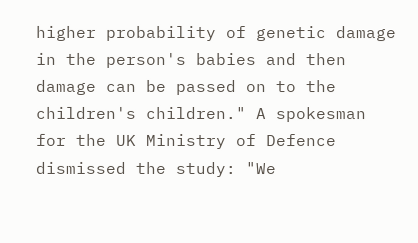higher probability of genetic damage in the person's babies and then damage can be passed on to the children's children." A spokesman for the UK Ministry of Defence dismissed the study: "We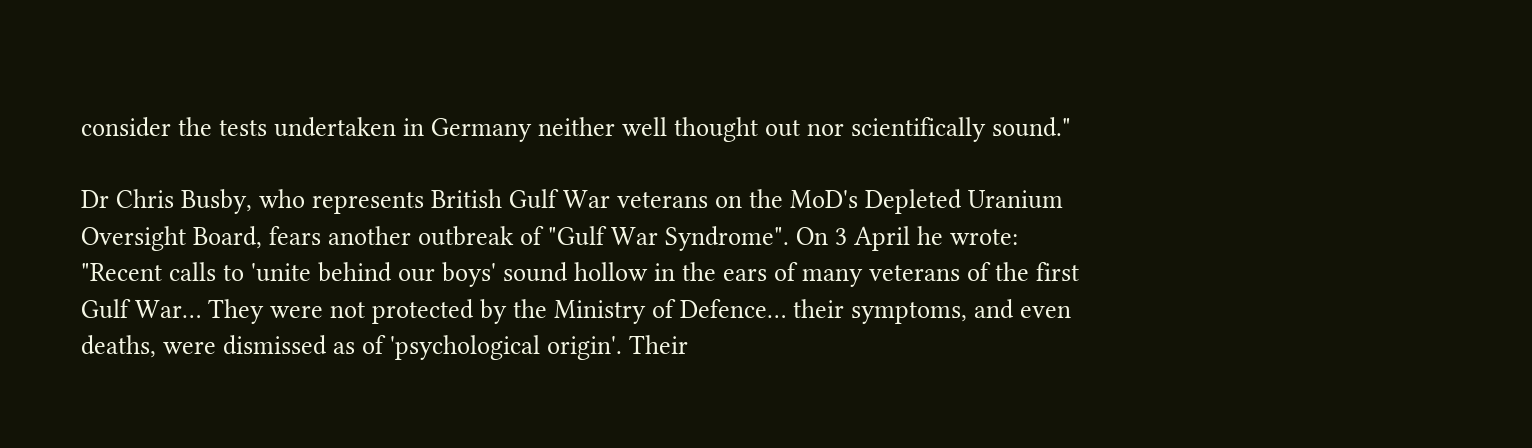consider the tests undertaken in Germany neither well thought out nor scientifically sound."

Dr Chris Busby, who represents British Gulf War veterans on the MoD's Depleted Uranium Oversight Board, fears another outbreak of "Gulf War Syndrome". On 3 April he wrote: "Recent calls to 'unite behind our boys' sound hollow in the ears of many veterans of the first Gulf War… They were not protected by the Ministry of Defence… their symptoms, and even deaths, were dismissed as of 'psychological origin'. Their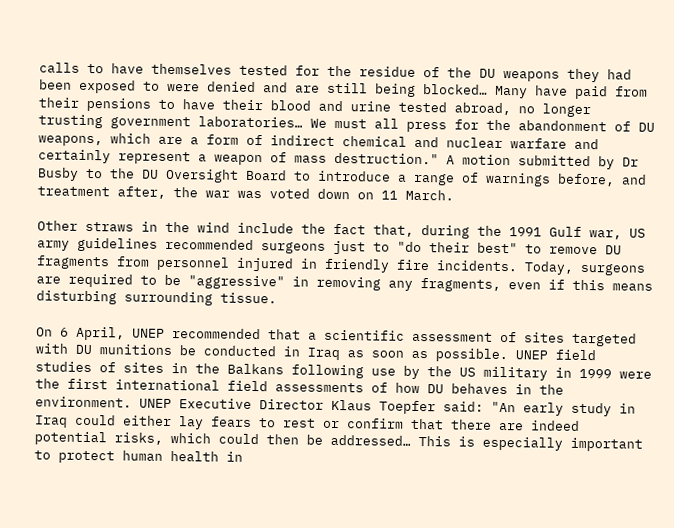calls to have themselves tested for the residue of the DU weapons they had been exposed to were denied and are still being blocked… Many have paid from their pensions to have their blood and urine tested abroad, no longer trusting government laboratories… We must all press for the abandonment of DU weapons, which are a form of indirect chemical and nuclear warfare and certainly represent a weapon of mass destruction." A motion submitted by Dr Busby to the DU Oversight Board to introduce a range of warnings before, and treatment after, the war was voted down on 11 March.

Other straws in the wind include the fact that, during the 1991 Gulf war, US army guidelines recommended surgeons just to "do their best" to remove DU fragments from personnel injured in friendly fire incidents. Today, surgeons are required to be "aggressive" in removing any fragments, even if this means disturbing surrounding tissue.

On 6 April, UNEP recommended that a scientific assessment of sites targeted with DU munitions be conducted in Iraq as soon as possible. UNEP field studies of sites in the Balkans following use by the US military in 1999 were the first international field assessments of how DU behaves in the environment. UNEP Executive Director Klaus Toepfer said: "An early study in Iraq could either lay fears to rest or confirm that there are indeed potential risks, which could then be addressed… This is especially important to protect human health in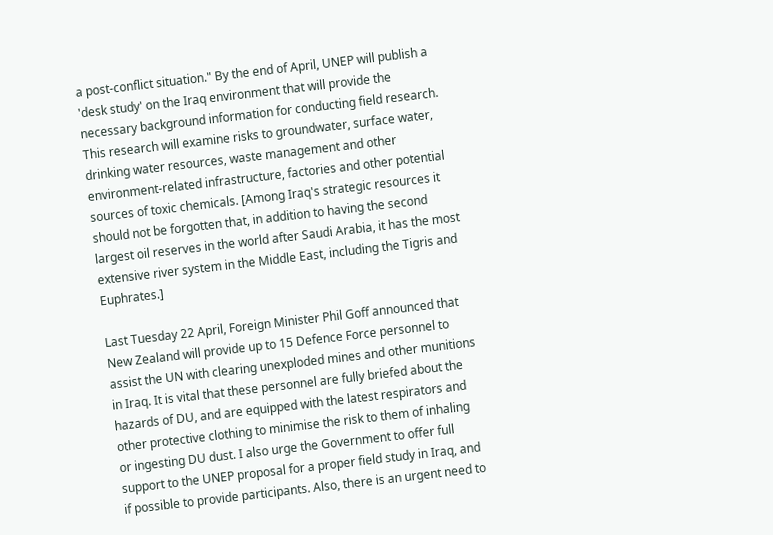a post-conflict situation." By the end of April, UNEP will publish a 'desk study' on the Iraq environment that will provide the necessary background information for conducting field research. This research will examine risks to groundwater, surface water, drinking water resources, waste management and other environment-related infrastructure, factories and other potential sources of toxic chemicals. [Among Iraq's strategic resources it should not be forgotten that, in addition to having the second largest oil reserves in the world after Saudi Arabia, it has the most extensive river system in the Middle East, including the Tigris and Euphrates.]

Last Tuesday 22 April, Foreign Minister Phil Goff announced that New Zealand will provide up to 15 Defence Force personnel to assist the UN with clearing unexploded mines and other munitions in Iraq. It is vital that these personnel are fully briefed about the hazards of DU, and are equipped with the latest respirators and other protective clothing to minimise the risk to them of inhaling or ingesting DU dust. I also urge the Government to offer full support to the UNEP proposal for a proper field study in Iraq, and if possible to provide participants. Also, there is an urgent need to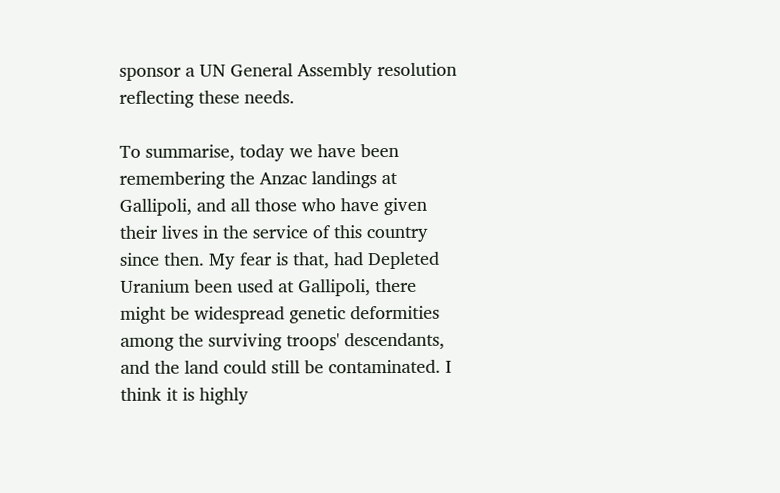sponsor a UN General Assembly resolution reflecting these needs.

To summarise, today we have been remembering the Anzac landings at Gallipoli, and all those who have given their lives in the service of this country since then. My fear is that, had Depleted Uranium been used at Gallipoli, there might be widespread genetic deformities among the surviving troops' descendants, and the land could still be contaminated. I think it is highly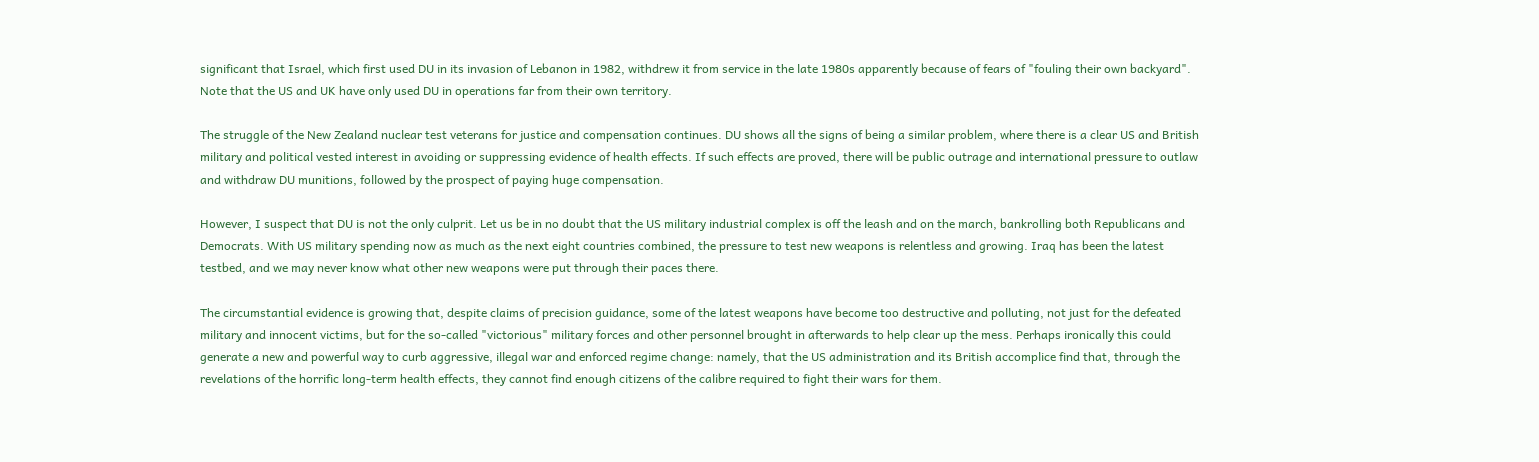significant that Israel, which first used DU in its invasion of Lebanon in 1982, withdrew it from service in the late 1980s apparently because of fears of "fouling their own backyard". Note that the US and UK have only used DU in operations far from their own territory.

The struggle of the New Zealand nuclear test veterans for justice and compensation continues. DU shows all the signs of being a similar problem, where there is a clear US and British military and political vested interest in avoiding or suppressing evidence of health effects. If such effects are proved, there will be public outrage and international pressure to outlaw and withdraw DU munitions, followed by the prospect of paying huge compensation.

However, I suspect that DU is not the only culprit. Let us be in no doubt that the US military industrial complex is off the leash and on the march, bankrolling both Republicans and Democrats. With US military spending now as much as the next eight countries combined, the pressure to test new weapons is relentless and growing. Iraq has been the latest testbed, and we may never know what other new weapons were put through their paces there.

The circumstantial evidence is growing that, despite claims of precision guidance, some of the latest weapons have become too destructive and polluting, not just for the defeated military and innocent victims, but for the so-called "victorious" military forces and other personnel brought in afterwards to help clear up the mess. Perhaps ironically this could generate a new and powerful way to curb aggressive, illegal war and enforced regime change: namely, that the US administration and its British accomplice find that, through the revelations of the horrific long-term health effects, they cannot find enough citizens of the calibre required to fight their wars for them.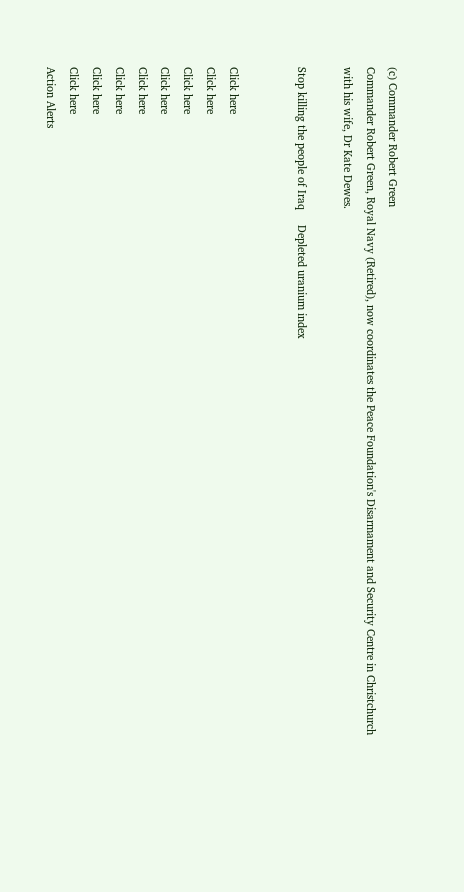(c) Commander Robert Green
Commander Robert Green, Royal Navy (Retired), now coordinates the Peace Foundation's Disarmament and Security Centre in Christchurch with his wife, Dr Kate Dewes.

Stop killing the people of Iraq     Depleted uranium index


Click here
Click here
Click here
Click here
Click here
Click here
Click here
Click here
Action Alerts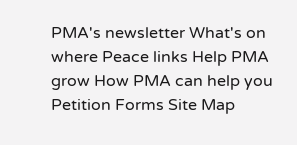PMA's newsletter What's on where Peace links Help PMA grow How PMA can help you Petition Forms Site Map